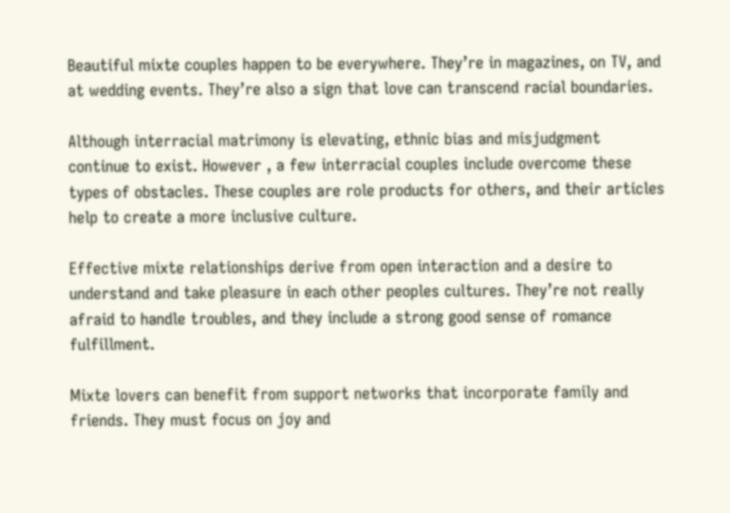Beautiful mixte couples happen to be everywhere. They’re in magazines, on TV, and at wedding events. They’re also a sign that love can transcend racial boundaries.

Although interracial matrimony is elevating, ethnic bias and misjudgment continue to exist. However , a few interracial couples include overcome these types of obstacles. These couples are role products for others, and their articles help to create a more inclusive culture.

Effective mixte relationships derive from open interaction and a desire to understand and take pleasure in each other peoples cultures. They’re not really afraid to handle troubles, and they include a strong good sense of romance fulfillment.

Mixte lovers can benefit from support networks that incorporate family and friends. They must focus on joy and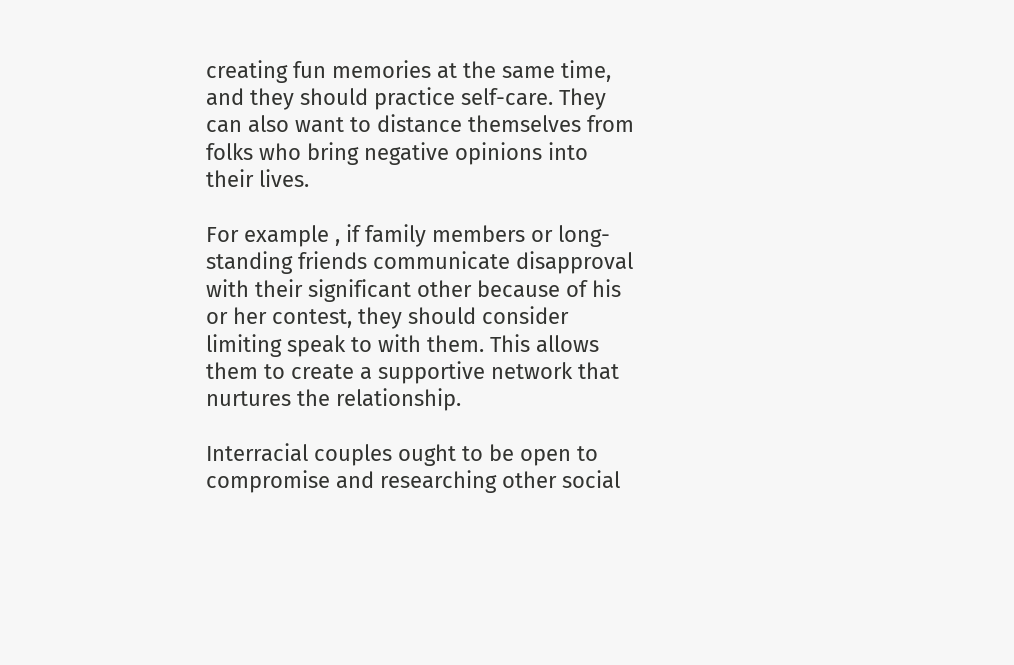creating fun memories at the same time, and they should practice self-care. They can also want to distance themselves from folks who bring negative opinions into their lives.

For example , if family members or long-standing friends communicate disapproval with their significant other because of his or her contest, they should consider limiting speak to with them. This allows them to create a supportive network that nurtures the relationship.

Interracial couples ought to be open to compromise and researching other social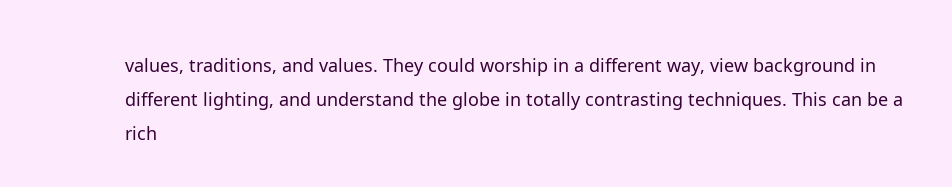values, traditions, and values. They could worship in a different way, view background in different lighting, and understand the globe in totally contrasting techniques. This can be a rich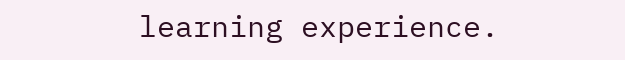learning experience.